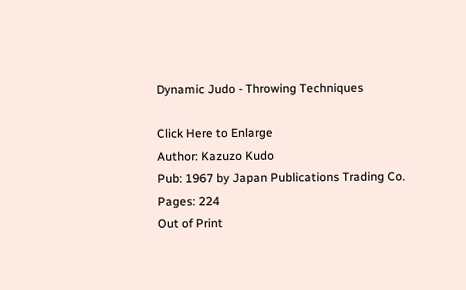Dynamic Judo - Throwing Techniques

Click Here to Enlarge
Author: Kazuzo Kudo
Pub: 1967 by Japan Publications Trading Co.
Pages: 224
Out of Print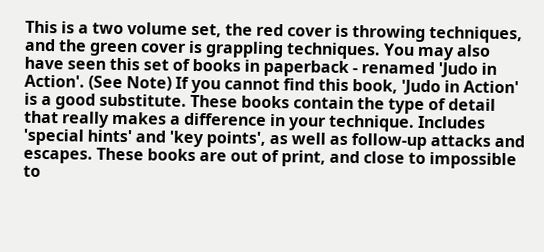This is a two volume set, the red cover is throwing techniques, and the green cover is grappling techniques. You may also have seen this set of books in paperback - renamed 'Judo in Action'. (See Note) If you cannot find this book, 'Judo in Action' is a good substitute. These books contain the type of detail that really makes a difference in your technique. Includes 'special hints' and 'key points', as well as follow-up attacks and escapes. These books are out of print, and close to impossible to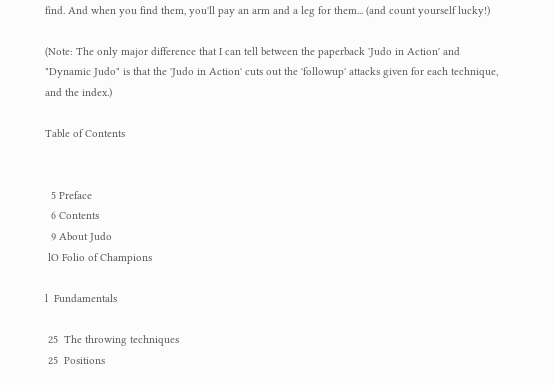find. And when you find them, you'll pay an arm and a leg for them... (and count yourself lucky!)

(Note: The only major difference that I can tell between the paperback 'Judo in Action' and "Dynamic Judo" is that the 'Judo in Action' cuts out the 'followup' attacks given for each technique, and the index.)

Table of Contents


  5 Preface
  6 Contents
  9 About Judo
 lO Folio of Champions

l  Fundamentals

 25  The throwing techniques
 25  Positions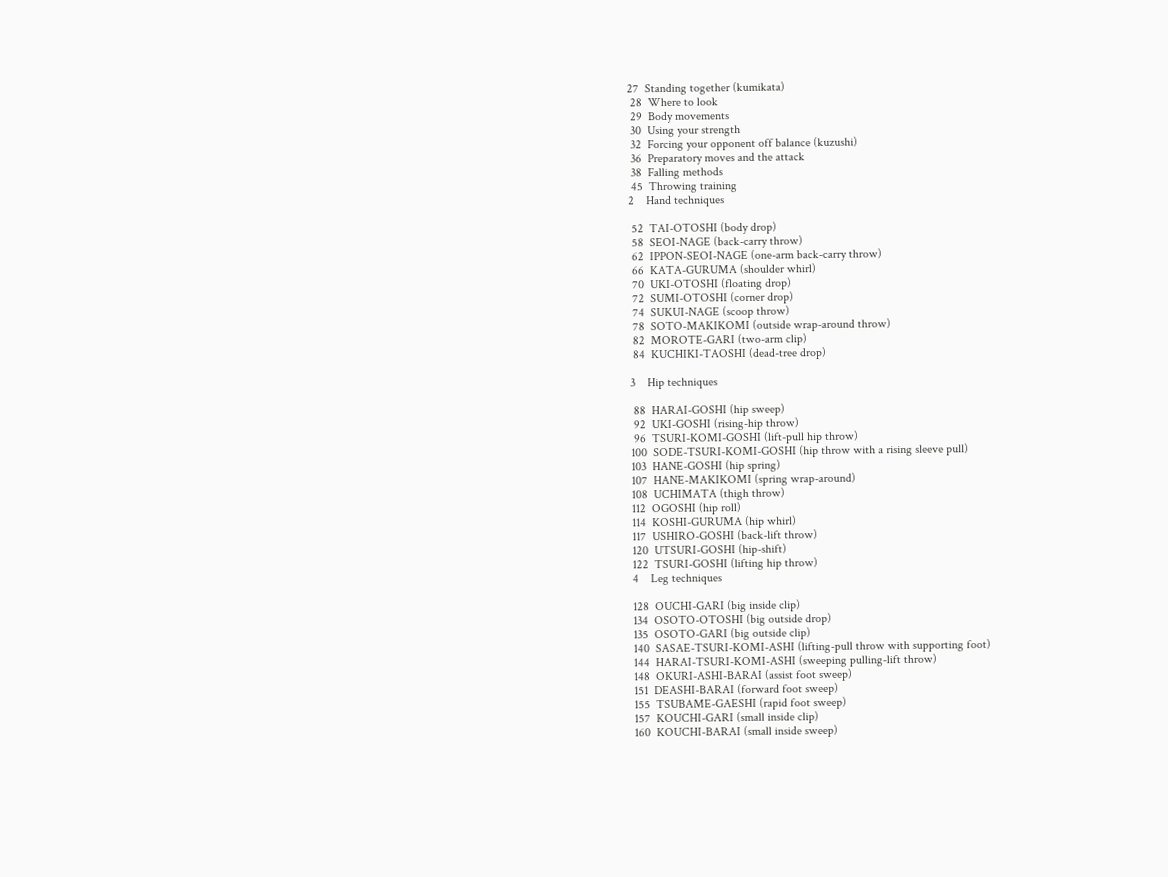27  Standing together (kumikata)
 28  Where to look
 29  Body movements
 30  Using your strength
 32  Forcing your opponent off balance (kuzushi)
 36  Preparatory moves and the attack
 38  Falling methods
 45  Throwing training
2    Hand techniques

 52  TAI-OTOSHI (body drop)
 58  SEOI-NAGE (back-carry throw)
 62  IPPON-SEOI-NAGE (one-arm back-carry throw)
 66  KATA-GURUMA (shoulder whirl)
 70  UKI-OTOSHI (floating drop)
 72  SUMI-OTOSHI (corner drop)
 74  SUKUI-NAGE (scoop throw)
 78  SOTO-MAKIKOMI (outside wrap-around throw)
 82  MOROTE-GARI (two-arm clip)
 84  KUCHIKI-TAOSHI (dead-tree drop)

3    Hip techniques

 88  HARAI-GOSHI (hip sweep)
 92  UKI-GOSHI (rising-hip throw)
 96  TSURI-KOMI-GOSHI (lift-pull hip throw)
100  SODE-TSURI-KOMI-GOSHI (hip throw with a rising sleeve pull)
103  HANE-GOSHI (hip spring)
107  HANE-MAKIKOMI (spring wrap-around)
108  UCHIMATA (thigh throw)
112  OGOSHI (hip roll)
114  KOSHI-GURUMA (hip whirl)
117  USHIRO-GOSHI (back-lift throw)
120  UTSURI-GOSHI (hip-shift)
122  TSURI-GOSHI (lifting hip throw)
4    Leg techniques

128  OUCHI-GARI (big inside clip)
134  OSOTO-OTOSHI (big outside drop)
135  OSOTO-GARI (big outside clip)
140  SASAE-TSURI-KOMI-ASHI (lifting-pull throw with supporting foot)
144  HARAI-TSURI-KOMI-ASHI (sweeping pulling-lift throw)
148  OKURI-ASHI-BARAI (assist foot sweep)
151  DEASHI-BARAI (forward foot sweep)
155  TSUBAME-GAESHI (rapid foot sweep)
157  KOUCHI-GARI (small inside clip)
160  KOUCHI-BARAI (small inside sweep)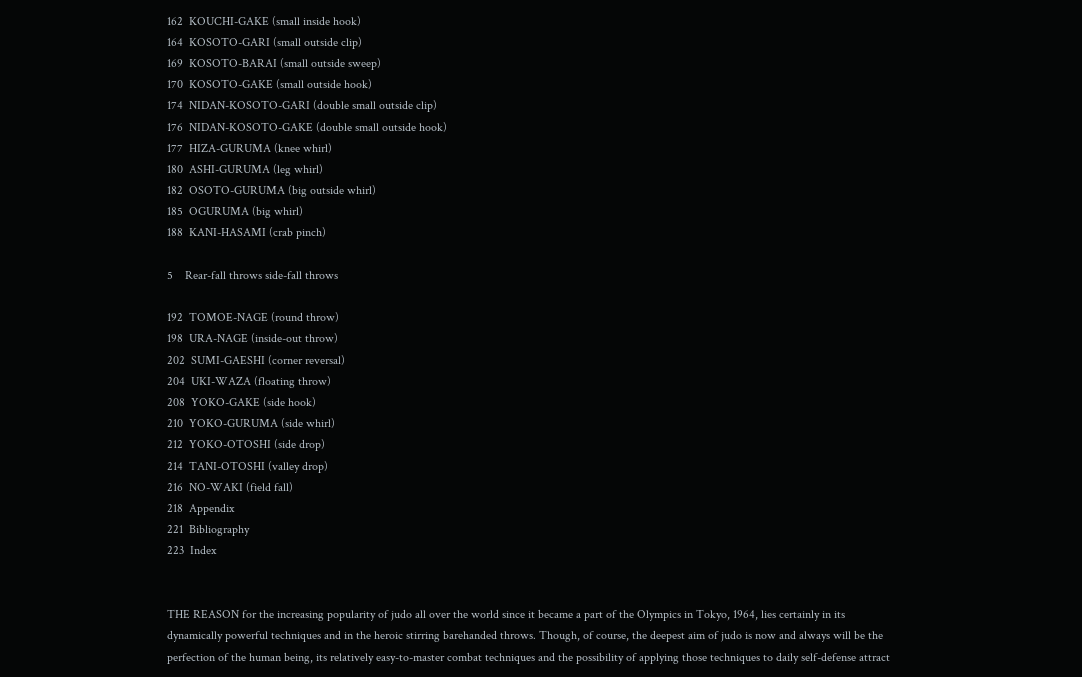162  KOUCHI-GAKE (small inside hook)
164  KOSOTO-GARI (small outside clip)
169  KOSOTO-BARAI (small outside sweep)
170  KOSOTO-GAKE (small outside hook)
174  NIDAN-KOSOTO-GARI (double small outside clip)
176  NIDAN-KOSOTO-GAKE (double small outside hook)
177  HIZA-GURUMA (knee whirl)
180  ASHI-GURUMA (leg whirl)
182  OSOTO-GURUMA (big outside whirl)
185  OGURUMA (big whirl)
188  KANI-HASAMI (crab pinch)

5    Rear-fall throws side-fall throws

192  TOMOE-NAGE (round throw)
198  URA-NAGE (inside-out throw)
202  SUMI-GAESHI (corner reversal)
204  UKI-WAZA (floating throw)
208  YOKO-GAKE (side hook)
210  YOKO-GURUMA (side whirl)
212  YOKO-OTOSHI (side drop)
214  TANI-OTOSHI (valley drop)
216  NO-WAKI (field fall)
218  Appendix
221  Bibliography
223  Index


THE REASON for the increasing popularity of judo all over the world since it became a part of the Olympics in Tokyo, 1964, lies certainly in its dynamically powerful techniques and in the heroic stirring barehanded throws. Though, of course, the deepest aim of judo is now and always will be the perfection of the human being, its relatively easy-to-master combat techniques and the possibility of applying those techniques to daily self-defense attract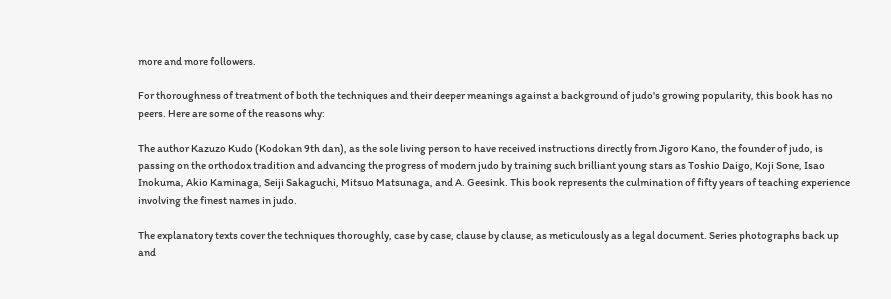more and more followers.

For thoroughness of treatment of both the techniques and their deeper meanings against a background of judo's growing popularity, this book has no peers. Here are some of the reasons why:

The author Kazuzo Kudo (Kodokan 9th dan), as the sole living person to have received instructions directly from Jigoro Kano, the founder of judo, is passing on the orthodox tradition and advancing the progress of modern judo by training such brilliant young stars as Toshio Daigo, Koji Sone, Isao Inokuma, Akio Kaminaga, Seiji Sakaguchi, Mitsuo Matsunaga, and A. Geesink. This book represents the culmination of fifty years of teaching experience involving the finest names in judo.

The explanatory texts cover the techniques thoroughly, case by case, clause by clause, as meticulously as a legal document. Series photographs back up and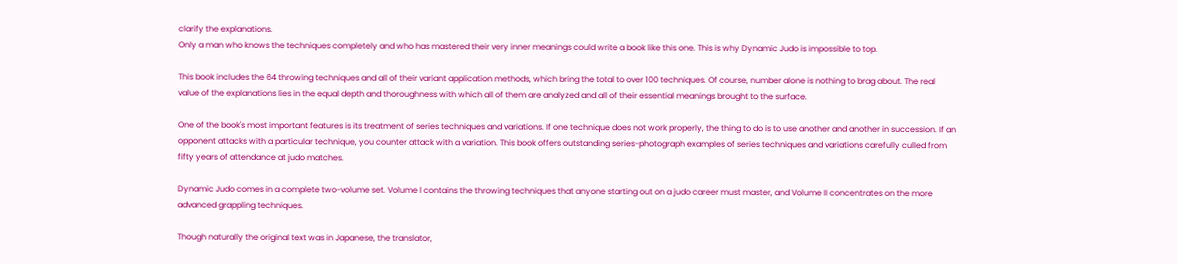clarify the explanations.
Only a man who knows the techniques completely and who has mastered their very inner meanings could write a book like this one. This is why Dynamic Judo is impossible to top.

This book includes the 64 throwing techniques and all of their variant application methods, which bring the total to over 100 techniques. Of course, number alone is nothing to brag about. The real value of the explanations lies in the equal depth and thoroughness with which all of them are analyzed and all of their essential meanings brought to the surface.

One of the book's most important features is its treatment of series techniques and variations. If one technique does not work properly, the thing to do is to use another and another in succession. If an opponent attacks with a particular technique, you counter attack with a variation. This book offers outstanding series-photograph examples of series techniques and variations carefully culled from fifty years of attendance at judo matches.

Dynamic Judo comes in a complete two-volume set. Volume l contains the throwing techniques that anyone starting out on a judo career must master, and Volume II concentrates on the more advanced grappling techniques.

Though naturally the original text was in Japanese, the translator,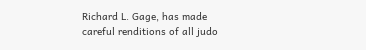Richard L. Gage, has made careful renditions of all judo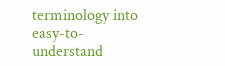terminology into easy-to-understand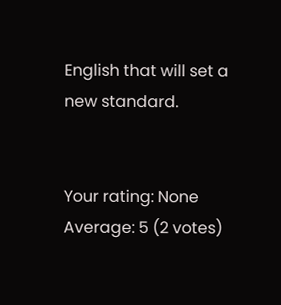English that will set a new standard.


Your rating: None Average: 5 (2 votes)